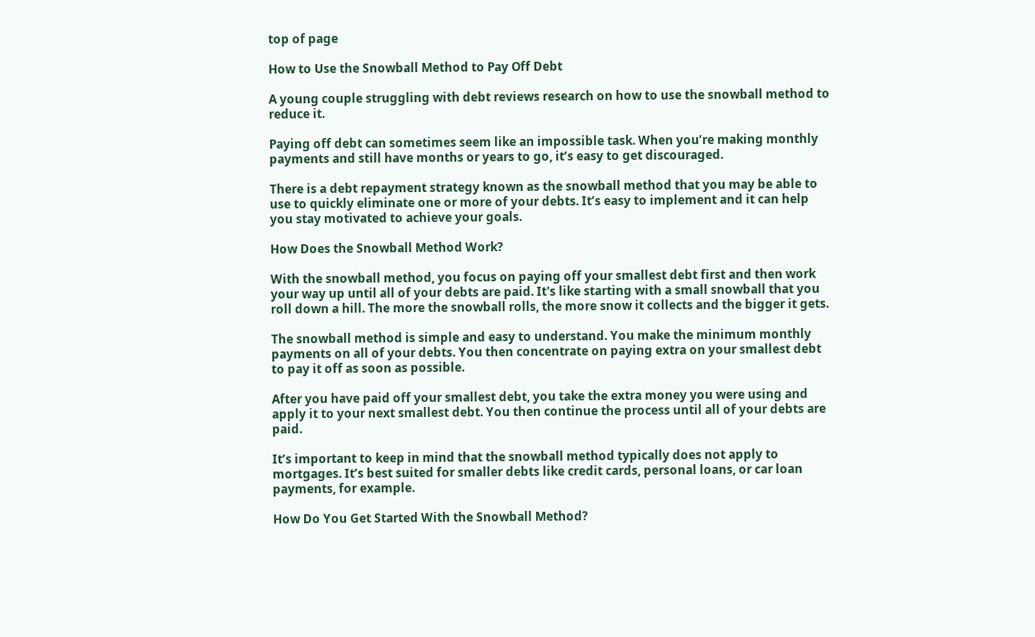top of page

How to Use the Snowball Method to Pay Off Debt

A young couple struggling with debt reviews research on how to use the snowball method to reduce it.

Paying off debt can sometimes seem like an impossible task. When you’re making monthly payments and still have months or years to go, it’s easy to get discouraged.

There is a debt repayment strategy known as the snowball method that you may be able to use to quickly eliminate one or more of your debts. It’s easy to implement and it can help you stay motivated to achieve your goals.

How Does the Snowball Method Work?

With the snowball method, you focus on paying off your smallest debt first and then work your way up until all of your debts are paid. It's like starting with a small snowball that you roll down a hill. The more the snowball rolls, the more snow it collects and the bigger it gets.

The snowball method is simple and easy to understand. You make the minimum monthly payments on all of your debts. You then concentrate on paying extra on your smallest debt to pay it off as soon as possible.

After you have paid off your smallest debt, you take the extra money you were using and apply it to your next smallest debt. You then continue the process until all of your debts are paid.

It’s important to keep in mind that the snowball method typically does not apply to mortgages. It’s best suited for smaller debts like credit cards, personal loans, or car loan payments, for example.

How Do You Get Started With the Snowball Method?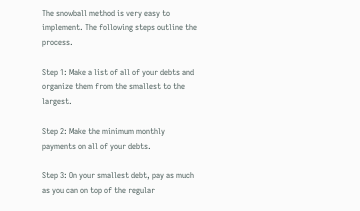The snowball method is very easy to implement. The following steps outline the process.

Step 1: Make a list of all of your debts and organize them from the smallest to the largest.

Step 2: Make the minimum monthly payments on all of your debts.

Step 3: On your smallest debt, pay as much as you can on top of the regular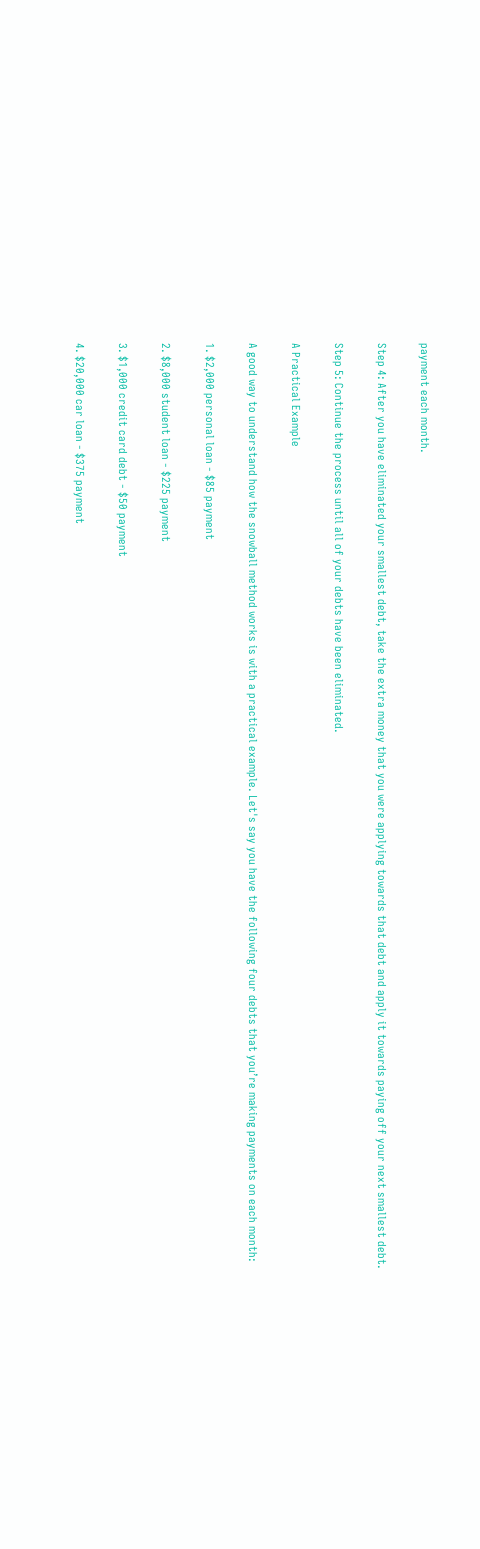payment each month.

Step 4: After you have eliminated your smallest debt, take the extra money that you were applying towards that debt and apply it towards paying off your next smallest debt.

Step 5: Continue the process until all of your debts have been eliminated.

A Practical Example

A good way to understand how the snowball method works is with a practical example. Let's say you have the following four debts that you’re making payments on each month:

1. $2,000 personal loan - $85 payment

2. $8,000 student loan - $225 payment

3. $1,000 credit card debt - $50 payment

4. $20,000 car loan - $375 payment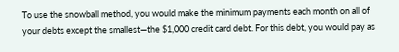To use the snowball method, you would make the minimum payments each month on all of your debts except the smallest—the $1,000 credit card debt. For this debt, you would pay as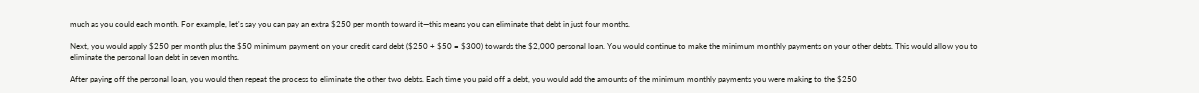much as you could each month. For example, let's say you can pay an extra $250 per month toward it—this means you can eliminate that debt in just four months.

Next, you would apply $250 per month plus the $50 minimum payment on your credit card debt ($250 + $50 = $300) towards the $2,000 personal loan. You would continue to make the minimum monthly payments on your other debts. This would allow you to eliminate the personal loan debt in seven months.

After paying off the personal loan, you would then repeat the process to eliminate the other two debts. Each time you paid off a debt, you would add the amounts of the minimum monthly payments you were making to the $250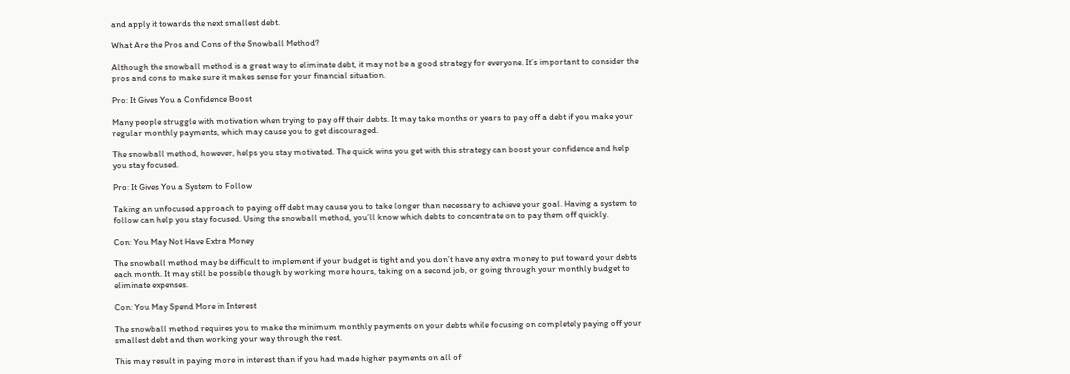and apply it towards the next smallest debt.

What Are the Pros and Cons of the Snowball Method?

Although the snowball method is a great way to eliminate debt, it may not be a good strategy for everyone. It’s important to consider the pros and cons to make sure it makes sense for your financial situation.

Pro: It Gives You a Confidence Boost

Many people struggle with motivation when trying to pay off their debts. It may take months or years to pay off a debt if you make your regular monthly payments, which may cause you to get discouraged.

The snowball method, however, helps you stay motivated. The quick wins you get with this strategy can boost your confidence and help you stay focused.

Pro: It Gives You a System to Follow

Taking an unfocused approach to paying off debt may cause you to take longer than necessary to achieve your goal. Having a system to follow can help you stay focused. Using the snowball method, you’ll know which debts to concentrate on to pay them off quickly.

Con: You May Not Have Extra Money

The snowball method may be difficult to implement if your budget is tight and you don’t have any extra money to put toward your debts each month. It may still be possible though by working more hours, taking on a second job, or going through your monthly budget to eliminate expenses.

Con: You May Spend More in Interest

The snowball method requires you to make the minimum monthly payments on your debts while focusing on completely paying off your smallest debt and then working your way through the rest.

This may result in paying more in interest than if you had made higher payments on all of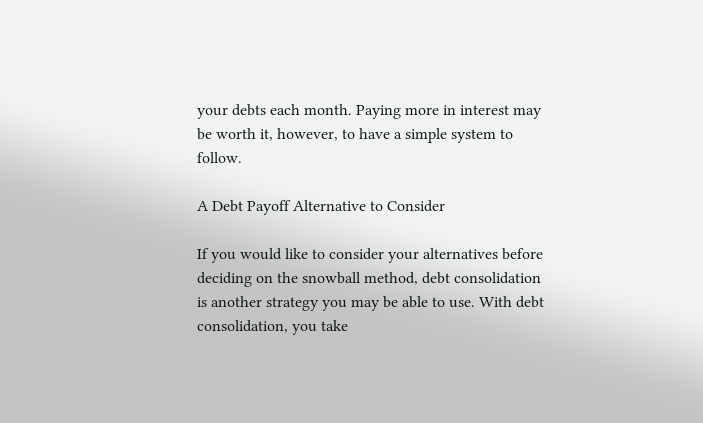your debts each month. Paying more in interest may be worth it, however, to have a simple system to follow.

A Debt Payoff Alternative to Consider

If you would like to consider your alternatives before deciding on the snowball method, debt consolidation is another strategy you may be able to use. With debt consolidation, you take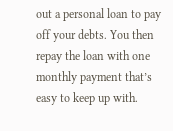out a personal loan to pay off your debts. You then repay the loan with one monthly payment that’s easy to keep up with.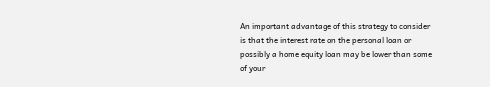An important advantage of this strategy to consider is that the interest rate on the personal loan or possibly a home equity loan may be lower than some of your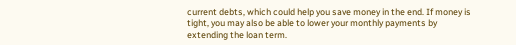current debts, which could help you save money in the end. If money is tight, you may also be able to lower your monthly payments by extending the loan term.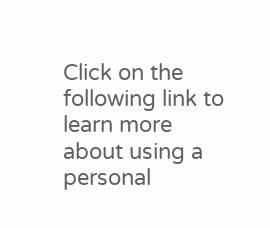Click on the following link to learn more about using a personal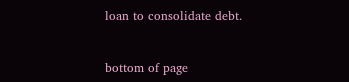loan to consolidate debt.


bottom of page